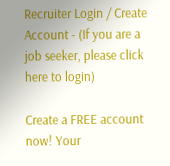Recruiter Login / Create Account - (If you are a job seeker, please click here to login)

Create a FREE account now! Your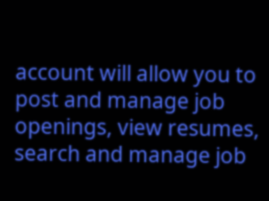account will allow you to post and manage job openings, view resumes, search and manage job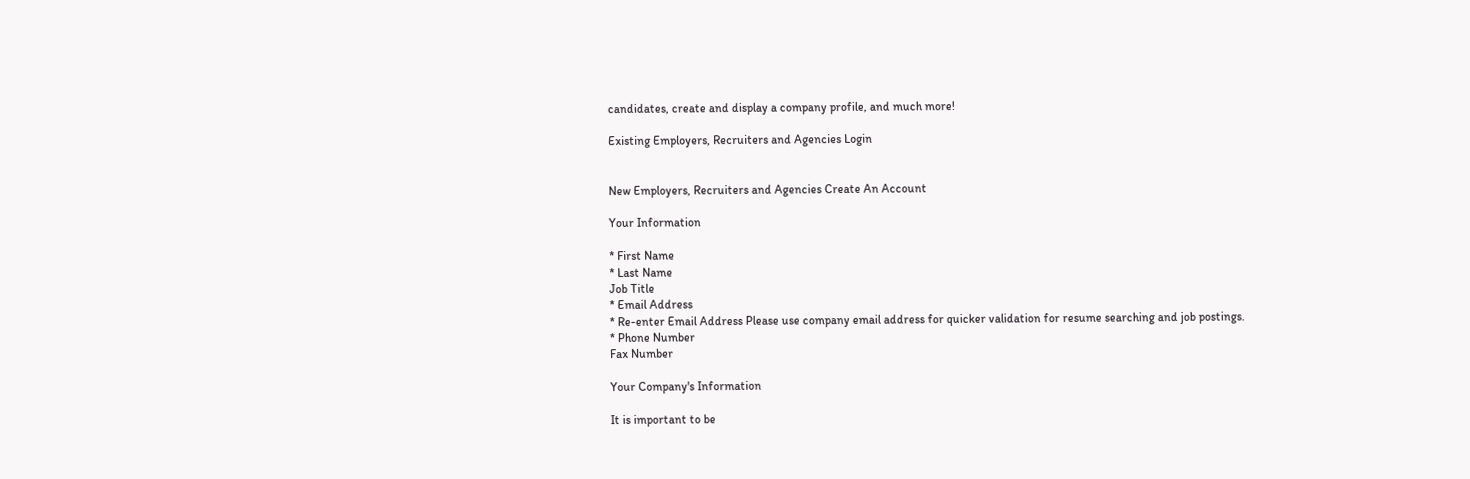candidates, create and display a company profile, and much more!

Existing Employers, Recruiters and Agencies Login


New Employers, Recruiters and Agencies Create An Account

Your Information

* First Name
* Last Name
Job Title
* Email Address
* Re-enter Email Address Please use company email address for quicker validation for resume searching and job postings.
* Phone Number
Fax Number

Your Company's Information

It is important to be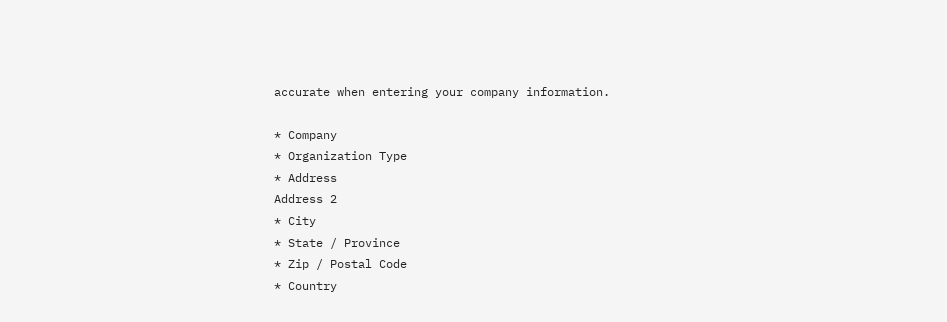accurate when entering your company information.

* Company
* Organization Type
* Address
Address 2
* City
* State / Province
* Zip / Postal Code
* Country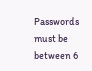Passwords must be between 6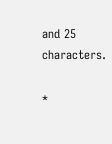and 25 characters.

*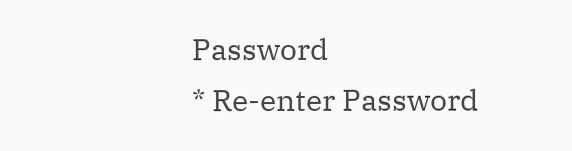Password
* Re-enter Password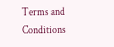Terms and Conditions